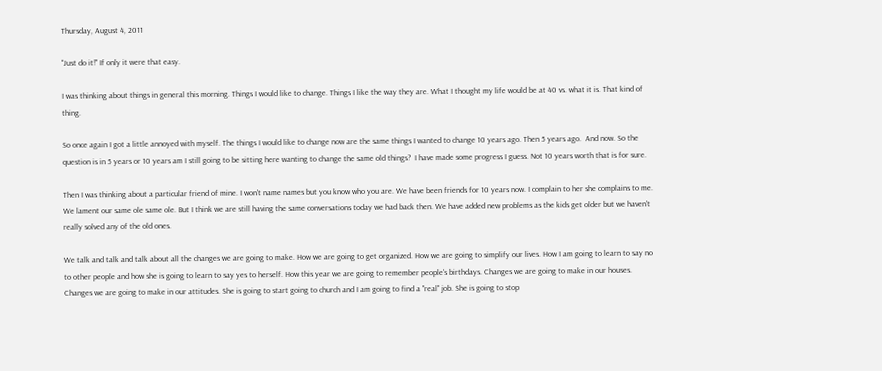Thursday, August 4, 2011

"Just do it!" If only it were that easy.

I was thinking about things in general this morning. Things I would like to change. Things I like the way they are. What I thought my life would be at 40 vs. what it is. That kind of thing.

So once again I got a little annoyed with myself. The things I would like to change now are the same things I wanted to change 10 years ago. Then 5 years ago.  And now. So the question is in 5 years or 10 years am I still going to be sitting here wanting to change the same old things?  I have made some progress I guess. Not 10 years worth that is for sure.

Then I was thinking about a particular friend of mine. I won't name names but you know who you are. We have been friends for 10 years now. I complain to her she complains to me. We lament our same ole same ole. But I think we are still having the same conversations today we had back then. We have added new problems as the kids get older but we haven't really solved any of the old ones.

We talk and talk and talk about all the changes we are going to make. How we are going to get organized. How we are going to simplify our lives. How I am going to learn to say no to other people and how she is going to learn to say yes to herself. How this year we are going to remember people's birthdays. Changes we are going to make in our houses. Changes we are going to make in our attitudes. She is going to start going to church and I am going to find a "real" job. She is going to stop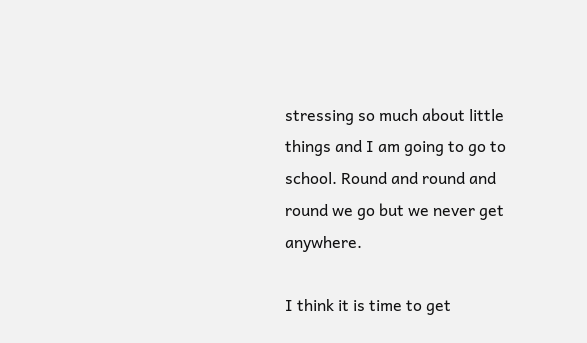stressing so much about little things and I am going to go to school. Round and round and round we go but we never get anywhere.

I think it is time to get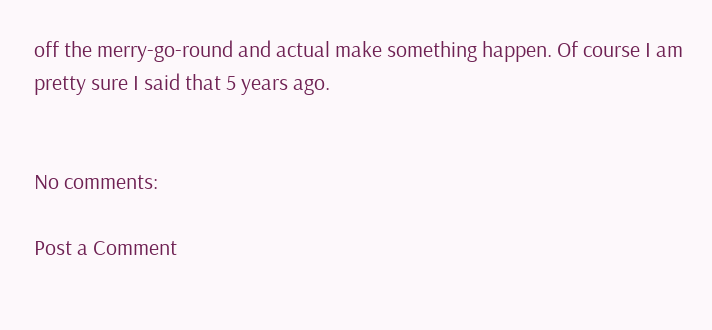off the merry-go-round and actual make something happen. Of course I am pretty sure I said that 5 years ago.


No comments:

Post a Comment